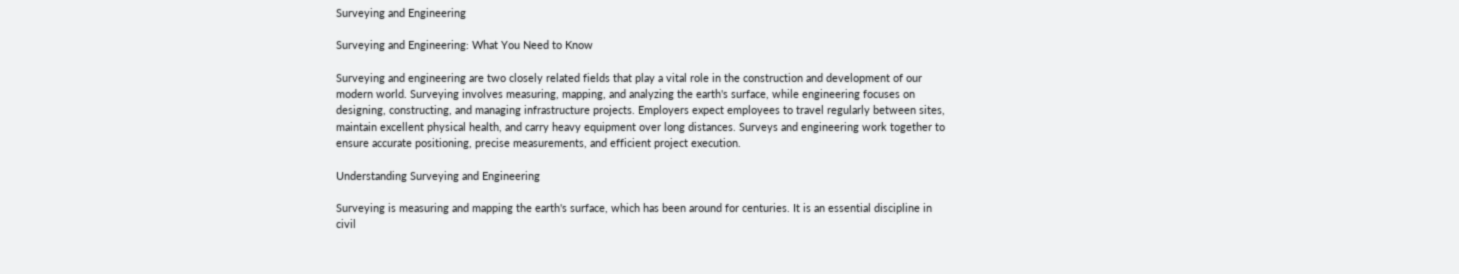Surveying and Engineering

Surveying and Engineering: What You Need to Know

Surveying and engineering are two closely related fields that play a vital role in the construction and development of our modern world. Surveying involves measuring, mapping, and analyzing the earth's surface, while engineering focuses on designing, constructing, and managing infrastructure projects. Employers expect employees to travel regularly between sites, maintain excellent physical health, and carry heavy equipment over long distances. Surveys and engineering work together to ensure accurate positioning, precise measurements, and efficient project execution.

Understanding Surveying and Engineering

Surveying is measuring and mapping the earth's surface, which has been around for centuries. It is an essential discipline in civil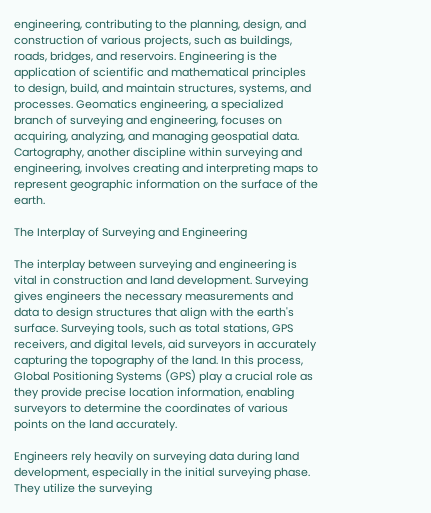engineering, contributing to the planning, design, and construction of various projects, such as buildings, roads, bridges, and reservoirs. Engineering is the application of scientific and mathematical principles to design, build, and maintain structures, systems, and processes. Geomatics engineering, a specialized branch of surveying and engineering, focuses on acquiring, analyzing, and managing geospatial data. Cartography, another discipline within surveying and engineering, involves creating and interpreting maps to represent geographic information on the surface of the earth.

The Interplay of Surveying and Engineering

The interplay between surveying and engineering is vital in construction and land development. Surveying gives engineers the necessary measurements and data to design structures that align with the earth's surface. Surveying tools, such as total stations, GPS receivers, and digital levels, aid surveyors in accurately capturing the topography of the land. In this process, Global Positioning Systems (GPS) play a crucial role as they provide precise location information, enabling surveyors to determine the coordinates of various points on the land accurately.

Engineers rely heavily on surveying data during land development, especially in the initial surveying phase. They utilize the surveying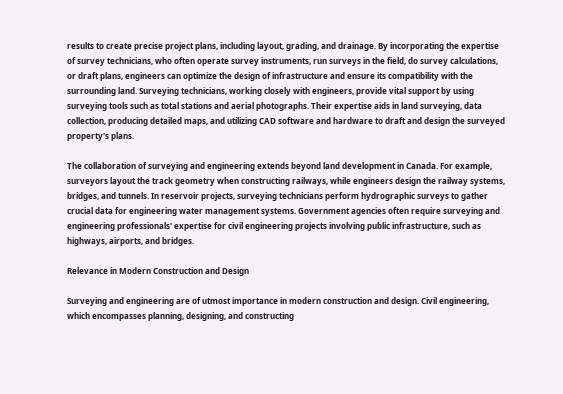results to create precise project plans, including layout, grading, and drainage. By incorporating the expertise of survey technicians, who often operate survey instruments, run surveys in the field, do survey calculations, or draft plans, engineers can optimize the design of infrastructure and ensure its compatibility with the surrounding land. Surveying technicians, working closely with engineers, provide vital support by using surveying tools such as total stations and aerial photographs. Their expertise aids in land surveying, data collection, producing detailed maps, and utilizing CAD software and hardware to draft and design the surveyed property's plans.

The collaboration of surveying and engineering extends beyond land development in Canada. For example, surveyors layout the track geometry when constructing railways, while engineers design the railway systems, bridges, and tunnels. In reservoir projects, surveying technicians perform hydrographic surveys to gather crucial data for engineering water management systems. Government agencies often require surveying and engineering professionals' expertise for civil engineering projects involving public infrastructure, such as highways, airports, and bridges.

Relevance in Modern Construction and Design

Surveying and engineering are of utmost importance in modern construction and design. Civil engineering, which encompasses planning, designing, and constructing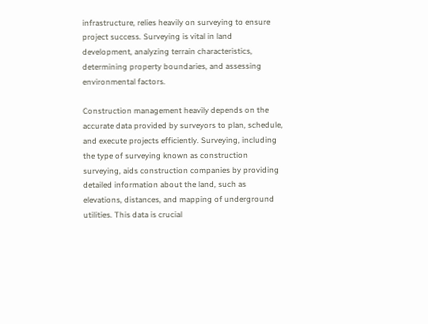infrastructure, relies heavily on surveying to ensure project success. Surveying is vital in land development, analyzing terrain characteristics, determining property boundaries, and assessing environmental factors.

Construction management heavily depends on the accurate data provided by surveyors to plan, schedule, and execute projects efficiently. Surveying, including the type of surveying known as construction surveying, aids construction companies by providing detailed information about the land, such as elevations, distances, and mapping of underground utilities. This data is crucial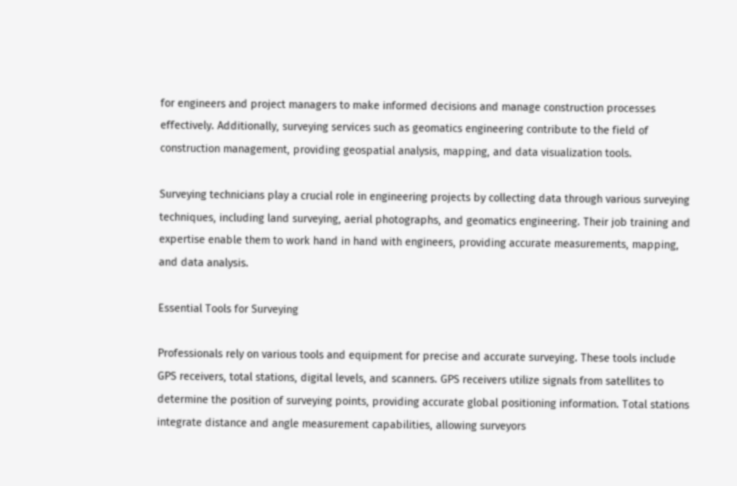for engineers and project managers to make informed decisions and manage construction processes effectively. Additionally, surveying services such as geomatics engineering contribute to the field of construction management, providing geospatial analysis, mapping, and data visualization tools.

Surveying technicians play a crucial role in engineering projects by collecting data through various surveying techniques, including land surveying, aerial photographs, and geomatics engineering. Their job training and expertise enable them to work hand in hand with engineers, providing accurate measurements, mapping, and data analysis.

Essential Tools for Surveying

Professionals rely on various tools and equipment for precise and accurate surveying. These tools include GPS receivers, total stations, digital levels, and scanners. GPS receivers utilize signals from satellites to determine the position of surveying points, providing accurate global positioning information. Total stations integrate distance and angle measurement capabilities, allowing surveyors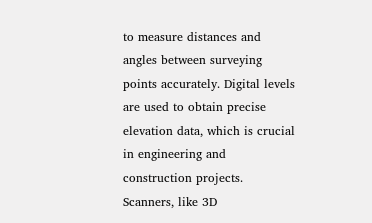to measure distances and angles between surveying points accurately. Digital levels are used to obtain precise elevation data, which is crucial in engineering and construction projects. Scanners, like 3D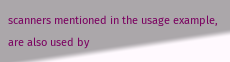scanners mentioned in the usage example, are also used by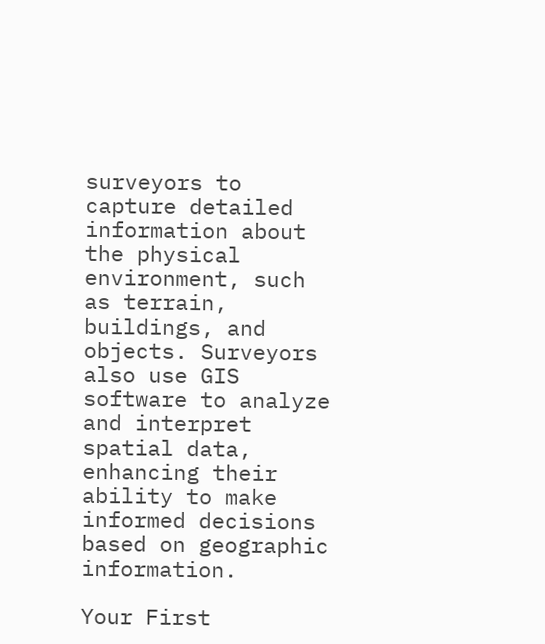surveyors to capture detailed information about the physical environment, such as terrain, buildings, and objects. Surveyors also use GIS software to analyze and interpret spatial data, enhancing their ability to make informed decisions based on geographic information.

Your First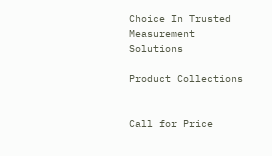Choice In Trusted Measurement Solutions

Product Collections


Call for Price